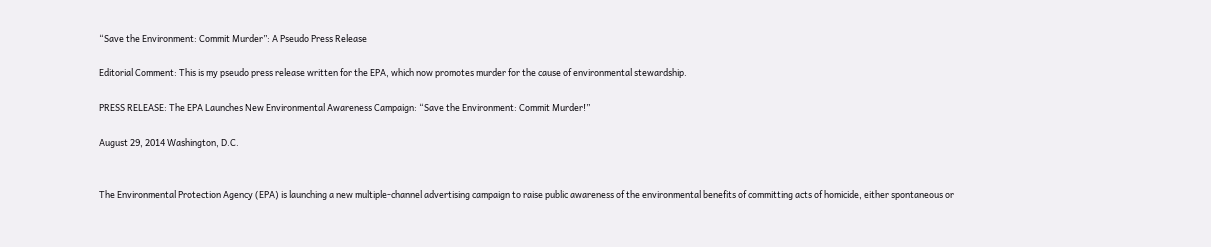“Save the Environment: Commit Murder”: A Pseudo Press Release

Editorial Comment: This is my pseudo press release written for the EPA, which now promotes murder for the cause of environmental stewardship.

PRESS RELEASE: The EPA Launches New Environmental Awareness Campaign: “Save the Environment: Commit Murder!”

August 29, 2014 Washington, D.C.


The Environmental Protection Agency (EPA) is launching a new multiple-channel advertising campaign to raise public awareness of the environmental benefits of committing acts of homicide, either spontaneous or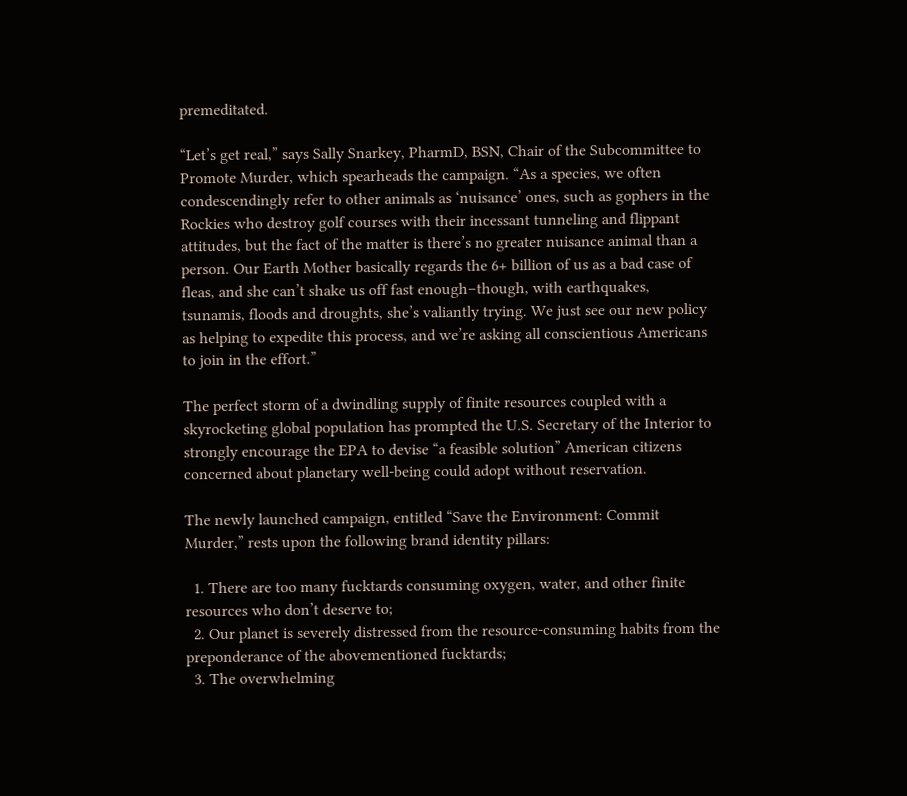premeditated.

“Let’s get real,” says Sally Snarkey, PharmD, BSN, Chair of the Subcommittee to Promote Murder, which spearheads the campaign. “As a species, we often condescendingly refer to other animals as ‘nuisance’ ones, such as gophers in the Rockies who destroy golf courses with their incessant tunneling and flippant attitudes, but the fact of the matter is there’s no greater nuisance animal than a person. Our Earth Mother basically regards the 6+ billion of us as a bad case of fleas, and she can’t shake us off fast enough–though, with earthquakes, tsunamis, floods and droughts, she’s valiantly trying. We just see our new policy as helping to expedite this process, and we’re asking all conscientious Americans to join in the effort.”

The perfect storm of a dwindling supply of finite resources coupled with a skyrocketing global population has prompted the U.S. Secretary of the Interior to strongly encourage the EPA to devise “a feasible solution” American citizens concerned about planetary well-being could adopt without reservation.

The newly launched campaign, entitled “Save the Environment: Commit Murder,” rests upon the following brand identity pillars:

  1. There are too many fucktards consuming oxygen, water, and other finite resources who don’t deserve to;
  2. Our planet is severely distressed from the resource-consuming habits from the preponderance of the abovementioned fucktards;
  3. The overwhelming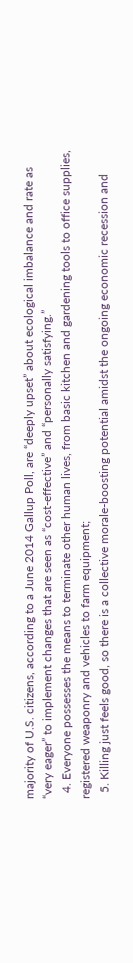majority of U.S. citizens, according to a June 2014 Gallup Poll, are “deeply upset” about ecological imbalance and rate as “very eager” to implement changes that are seen as “cost-effective” and “personally satisfying.”
  4. Everyone possesses the means to terminate other human lives, from basic kitchen and gardening tools to office supplies, registered weaponry and vehicles to farm equipment;
  5. Killing just feels good, so there is a collective morale-boosting potential amidst the ongoing economic recession and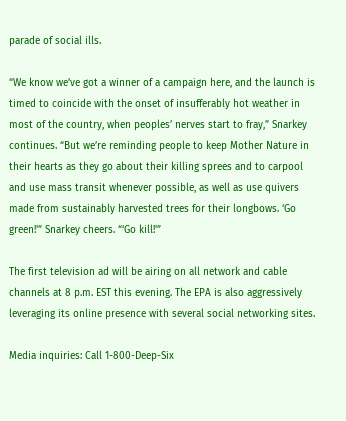parade of social ills.

“We know we’ve got a winner of a campaign here, and the launch is timed to coincide with the onset of insufferably hot weather in most of the country, when peoples’ nerves start to fray,” Snarkey continues. “But we’re reminding people to keep Mother Nature in their hearts as they go about their killing sprees and to carpool and use mass transit whenever possible, as well as use quivers made from sustainably harvested trees for their longbows. ‘Go green!'” Snarkey cheers. “‘Go kill!'”

The first television ad will be airing on all network and cable channels at 8 p.m. EST this evening. The EPA is also aggressively leveraging its online presence with several social networking sites.

Media inquiries: Call 1-800-Deep-Six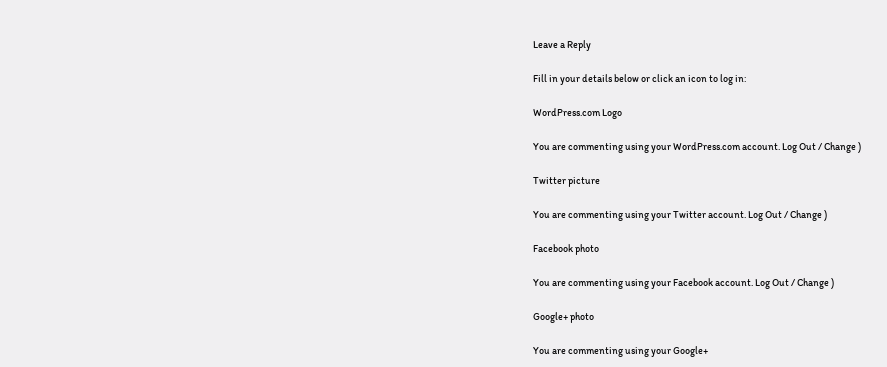Leave a Reply

Fill in your details below or click an icon to log in:

WordPress.com Logo

You are commenting using your WordPress.com account. Log Out / Change )

Twitter picture

You are commenting using your Twitter account. Log Out / Change )

Facebook photo

You are commenting using your Facebook account. Log Out / Change )

Google+ photo

You are commenting using your Google+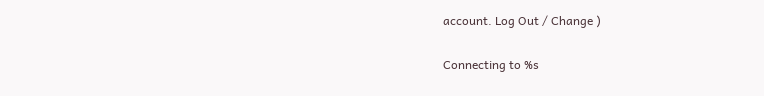account. Log Out / Change )

Connecting to %s